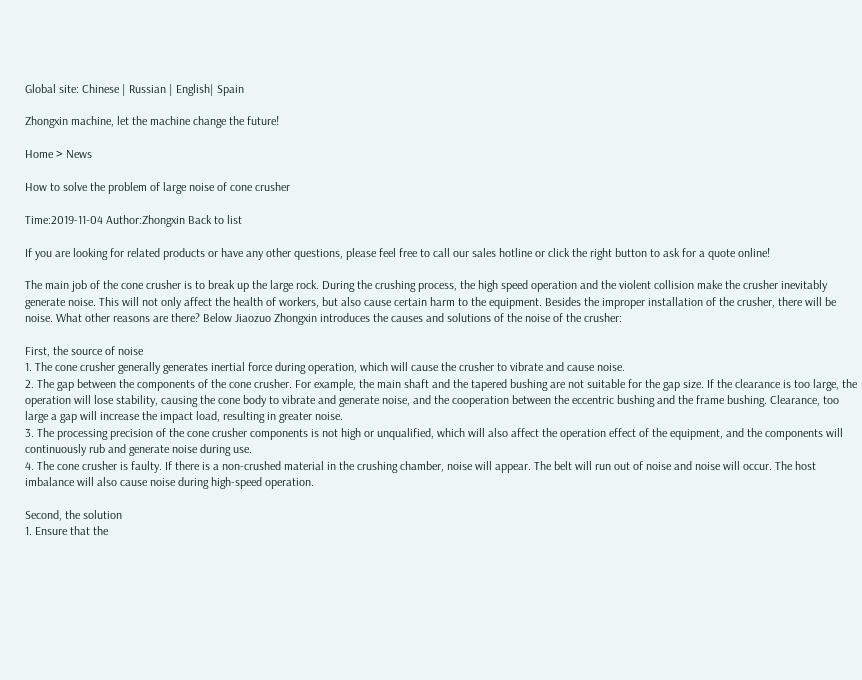Global site: Chinese | Russian | English| Spain

Zhongxin machine, let the machine change the future!

Home > News

How to solve the problem of large noise of cone crusher

Time:2019-11-04 Author:Zhongxin Back to list

If you are looking for related products or have any other questions, please feel free to call our sales hotline or click the right button to ask for a quote online!

The main job of the cone crusher is to break up the large rock. During the crushing process, the high speed operation and the violent collision make the crusher inevitably generate noise. This will not only affect the health of workers, but also cause certain harm to the equipment. Besides the improper installation of the crusher, there will be noise. What other reasons are there? Below Jiaozuo Zhongxin introduces the causes and solutions of the noise of the crusher:

First, the source of noise
1. The cone crusher generally generates inertial force during operation, which will cause the crusher to vibrate and cause noise.
2. The gap between the components of the cone crusher. For example, the main shaft and the tapered bushing are not suitable for the gap size. If the clearance is too large, the operation will lose stability, causing the cone body to vibrate and generate noise, and the cooperation between the eccentric bushing and the frame bushing. Clearance, too large a gap will increase the impact load, resulting in greater noise.
3. The processing precision of the cone crusher components is not high or unqualified, which will also affect the operation effect of the equipment, and the components will continuously rub and generate noise during use.
4. The cone crusher is faulty. If there is a non-crushed material in the crushing chamber, noise will appear. The belt will run out of noise and noise will occur. The host imbalance will also cause noise during high-speed operation.

Second, the solution
1. Ensure that the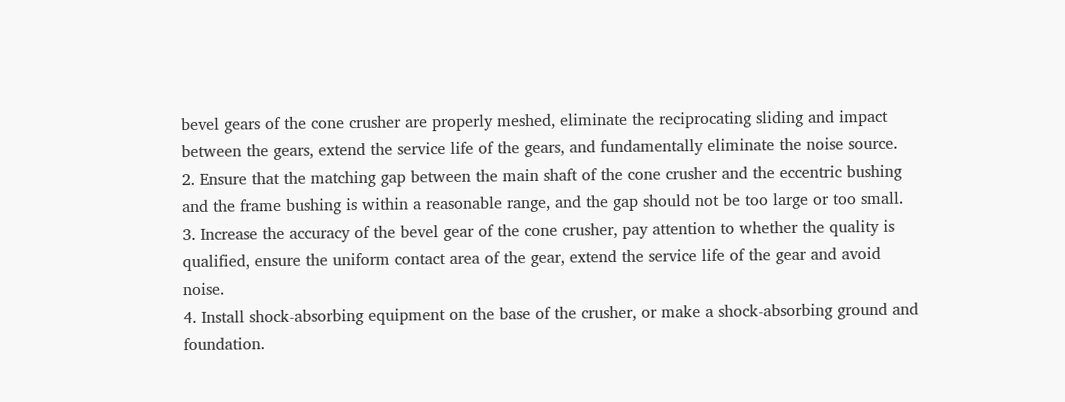bevel gears of the cone crusher are properly meshed, eliminate the reciprocating sliding and impact between the gears, extend the service life of the gears, and fundamentally eliminate the noise source.
2. Ensure that the matching gap between the main shaft of the cone crusher and the eccentric bushing and the frame bushing is within a reasonable range, and the gap should not be too large or too small.
3. Increase the accuracy of the bevel gear of the cone crusher, pay attention to whether the quality is qualified, ensure the uniform contact area of the gear, extend the service life of the gear and avoid noise.
4. Install shock-absorbing equipment on the base of the crusher, or make a shock-absorbing ground and foundation.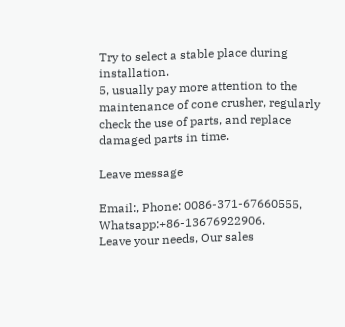Try to select a stable place during installation.
5, usually pay more attention to the maintenance of cone crusher, regularly check the use of parts, and replace damaged parts in time.

Leave message

Email:, Phone: 0086-371-67660555, Whatsapp:+86-13676922906.
Leave your needs, Our sales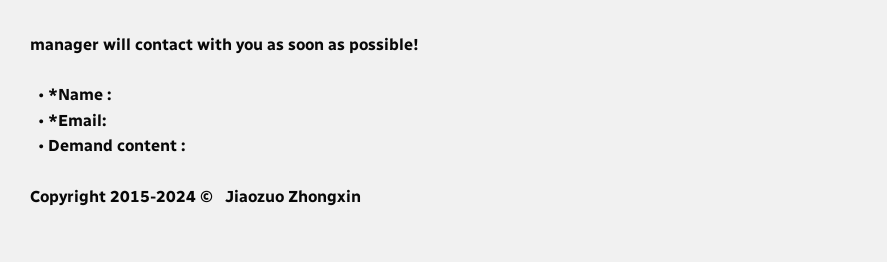manager will contact with you as soon as possible!

  • *Name :
  • *Email:
  • Demand content :

Copyright 2015-2024 ©   Jiaozuo Zhongxin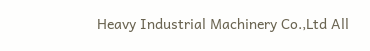Heavy Industrial Machinery Co.,Ltd All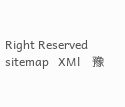Right Reserved    sitemap   XMl    豫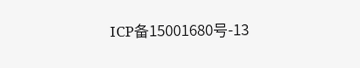ICP备15001680号-13